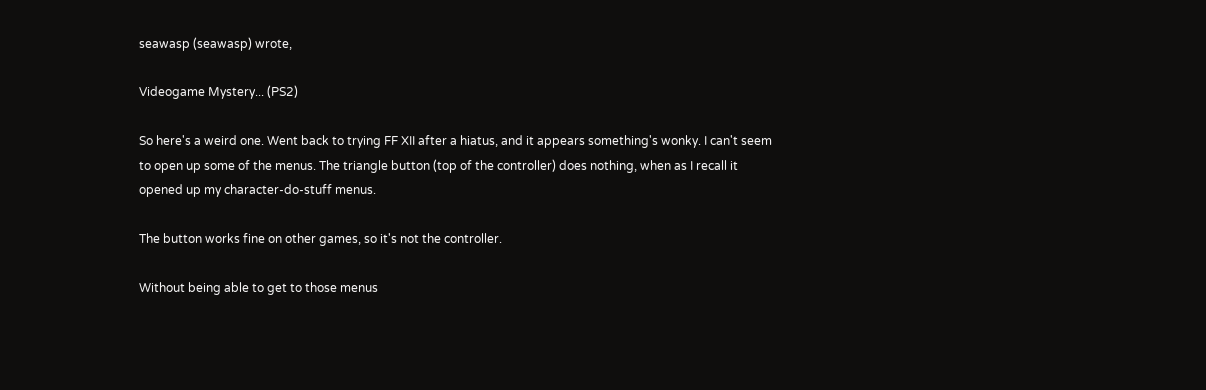seawasp (seawasp) wrote,

Videogame Mystery... (PS2)

So here's a weird one. Went back to trying FF XII after a hiatus, and it appears something's wonky. I can't seem to open up some of the menus. The triangle button (top of the controller) does nothing, when as I recall it opened up my character-do-stuff menus.

The button works fine on other games, so it's not the controller.

Without being able to get to those menus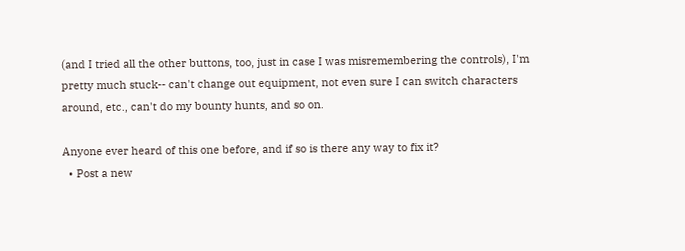(and I tried all the other buttons, too, just in case I was misremembering the controls), I'm pretty much stuck-- can't change out equipment, not even sure I can switch characters around, etc., can't do my bounty hunts, and so on.

Anyone ever heard of this one before, and if so is there any way to fix it?
  • Post a new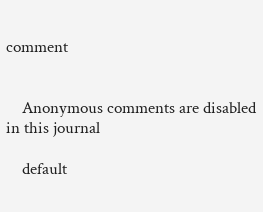comment


    Anonymous comments are disabled in this journal

    default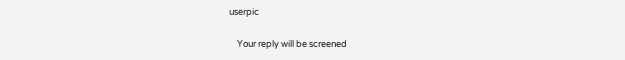userpic

    Your reply will be screened